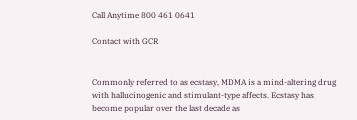Call Anytime 800 461 0641

Contact with GCR


Commonly referred to as ecstasy, MDMA is a mind-altering drug with hallucinogenic and stimulant-type affects. Ecstasy has become popular over the last decade as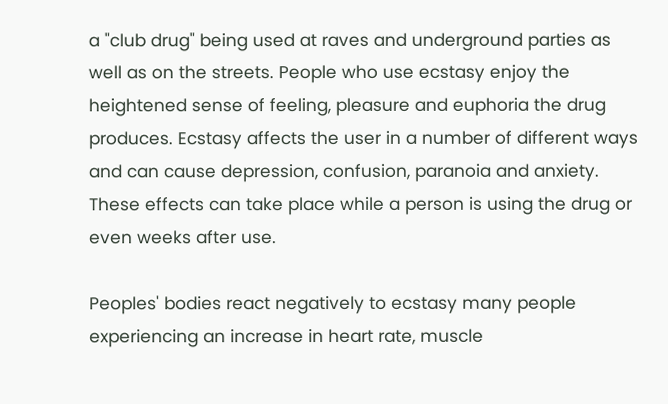a "club drug" being used at raves and underground parties as well as on the streets. People who use ecstasy enjoy the heightened sense of feeling, pleasure and euphoria the drug produces. Ecstasy affects the user in a number of different ways and can cause depression, confusion, paranoia and anxiety. These effects can take place while a person is using the drug or even weeks after use.

Peoples' bodies react negatively to ecstasy many people experiencing an increase in heart rate, muscle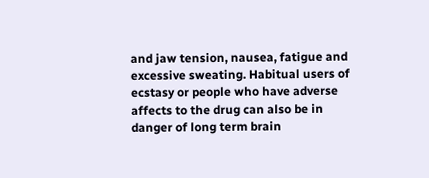and jaw tension, nausea, fatigue and excessive sweating. Habitual users of ecstasy or people who have adverse affects to the drug can also be in danger of long term brain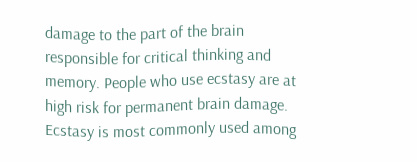damage to the part of the brain responsible for critical thinking and memory. People who use ecstasy are at high risk for permanent brain damage. Ecstasy is most commonly used among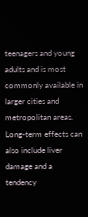teenagers and young adults and is most commonly available in larger cities and metropolitan areas. Long-term effects can also include liver damage and a tendency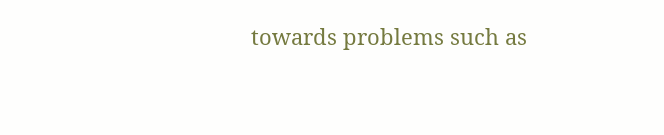towards problems such as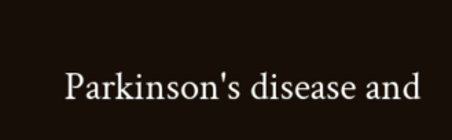Parkinson's disease and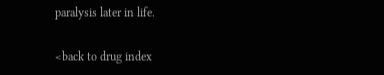paralysis later in life.

<back to drug index